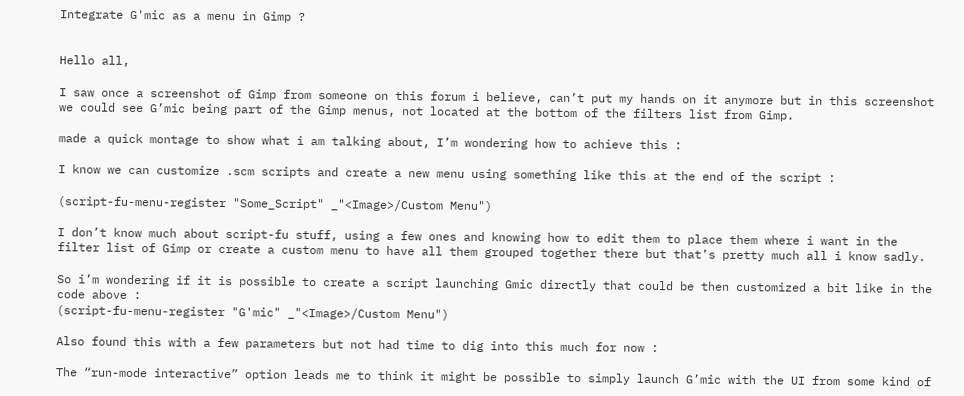Integrate G'mic as a menu in Gimp ?


Hello all,

I saw once a screenshot of Gimp from someone on this forum i believe, can’t put my hands on it anymore but in this screenshot we could see G’mic being part of the Gimp menus, not located at the bottom of the filters list from Gimp.

made a quick montage to show what i am talking about, I’m wondering how to achieve this :

I know we can customize .scm scripts and create a new menu using something like this at the end of the script :

(script-fu-menu-register "Some_Script" _"<Image>/Custom Menu")

I don’t know much about script-fu stuff, using a few ones and knowing how to edit them to place them where i want in the filter list of Gimp or create a custom menu to have all them grouped together there but that’s pretty much all i know sadly.

So i’m wondering if it is possible to create a script launching Gmic directly that could be then customized a bit like in the code above :
(script-fu-menu-register "G'mic" _"<Image>/Custom Menu")

Also found this with a few parameters but not had time to dig into this much for now :

The “run-mode interactive” option leads me to think it might be possible to simply launch G’mic with the UI from some kind of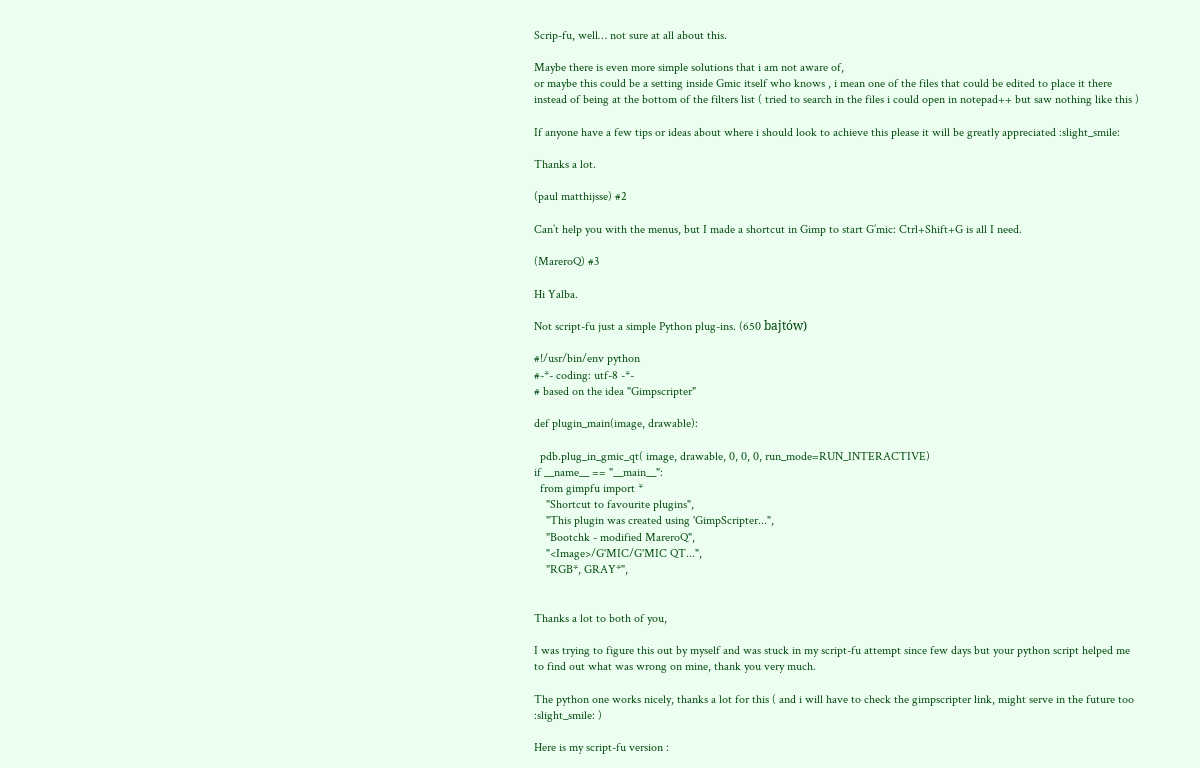Scrip-fu, well… not sure at all about this.

Maybe there is even more simple solutions that i am not aware of,
or maybe this could be a setting inside Gmic itself who knows , i mean one of the files that could be edited to place it there instead of being at the bottom of the filters list ( tried to search in the files i could open in notepad++ but saw nothing like this )

If anyone have a few tips or ideas about where i should look to achieve this please it will be greatly appreciated :slight_smile:

Thanks a lot.

(paul matthijsse) #2

Can’t help you with the menus, but I made a shortcut in Gimp to start G’mic: Ctrl+Shift+G is all I need.

(MareroQ) #3

Hi Yalba.

Not script-fu just a simple Python plug-ins. (650 bajtów)

#!/usr/bin/env python
#-*- coding: utf-8 -*-
# based on the idea "Gimpscripter"

def plugin_main(image, drawable):

  pdb.plug_in_gmic_qt( image, drawable, 0, 0, 0, run_mode=RUN_INTERACTIVE)
if __name__ == "__main__":
  from gimpfu import *
    "Shortcut to favourite plugins",
    "This plugin was created using 'GimpScripter...",
    "Bootchk - modified MareroQ",
    "<Image>/G'MIC/G'MIC QT...",
    "RGB*, GRAY*",


Thanks a lot to both of you,

I was trying to figure this out by myself and was stuck in my script-fu attempt since few days but your python script helped me to find out what was wrong on mine, thank you very much.

The python one works nicely, thanks a lot for this ( and i will have to check the gimpscripter link, might serve in the future too :slight_smile: )

Here is my script-fu version :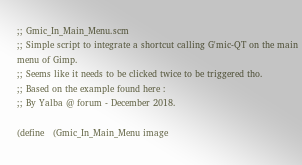;; Gmic_In_Main_Menu.scm
;; Simple script to integrate a shortcut calling G'mic-QT on the main menu of Gimp.
;; Seems like it needs to be clicked twice to be triggered tho.
;; Based on the example found here :
;; By Yalba @ forum - December 2018.

(define   (Gmic_In_Main_Menu image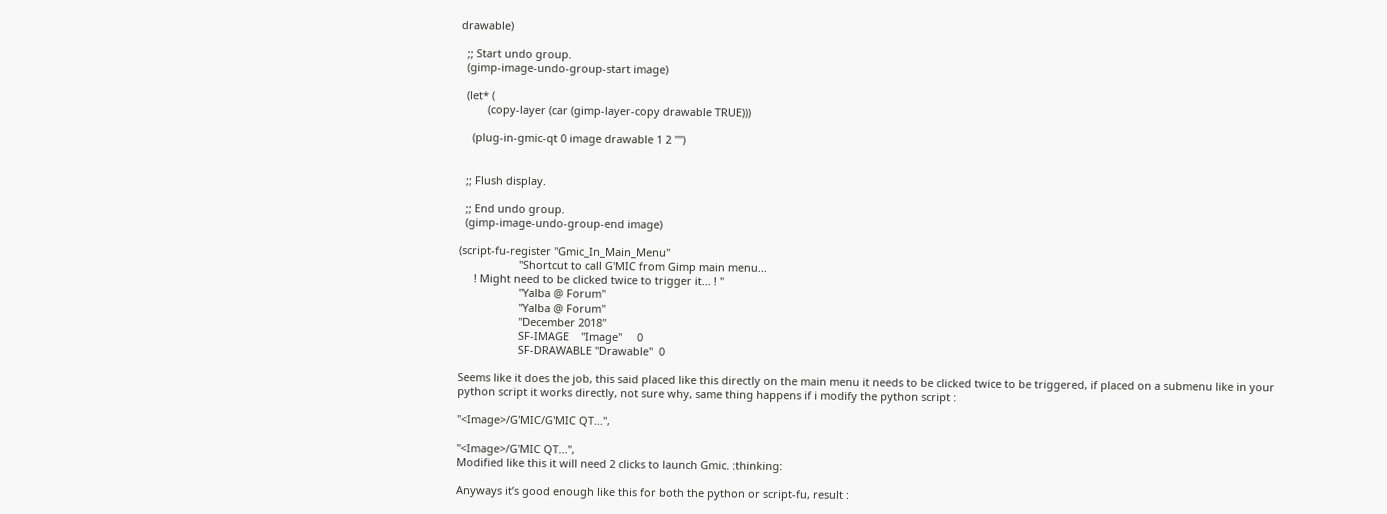drawable)

  ;; Start undo group.
  (gimp-image-undo-group-start image)

  (let* (
         (copy-layer (car (gimp-layer-copy drawable TRUE)))

    (plug-in-gmic-qt 0 image drawable 1 2 "")


  ;; Flush display.

  ;; End undo group.
  (gimp-image-undo-group-end image)

(script-fu-register "Gmic_In_Main_Menu"
                    "Shortcut to call G'MIC from Gimp main menu...
     ! Might need to be clicked twice to trigger it... ! "
                    "Yalba @ Forum"
                    "Yalba @ Forum"
                    "December 2018"
                    SF-IMAGE    "Image"     0
                    SF-DRAWABLE "Drawable"  0

Seems like it does the job, this said placed like this directly on the main menu it needs to be clicked twice to be triggered, if placed on a submenu like in your python script it works directly, not sure why, same thing happens if i modify the python script :

"<Image>/G'MIC/G'MIC QT...",

"<Image>/G'MIC QT...",
Modified like this it will need 2 clicks to launch Gmic. :thinking:

Anyways it’s good enough like this for both the python or script-fu, result :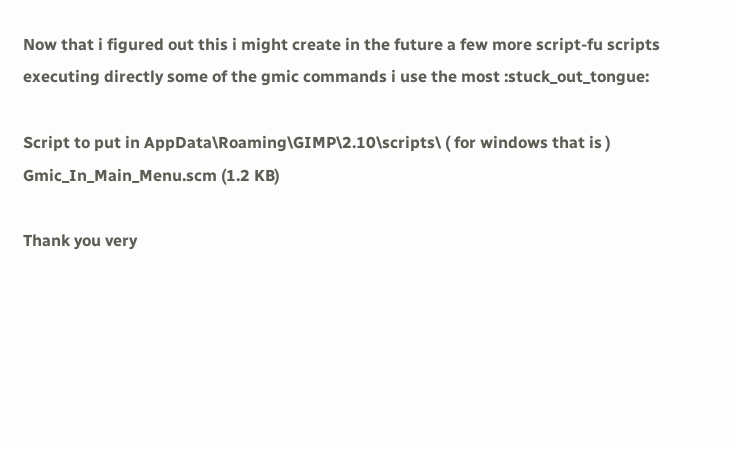Now that i figured out this i might create in the future a few more script-fu scripts executing directly some of the gmic commands i use the most :stuck_out_tongue:

Script to put in AppData\Roaming\GIMP\2.10\scripts\ ( for windows that is )
Gmic_In_Main_Menu.scm (1.2 KB)

Thank you very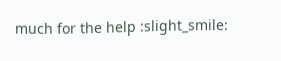much for the help :slight_smile: